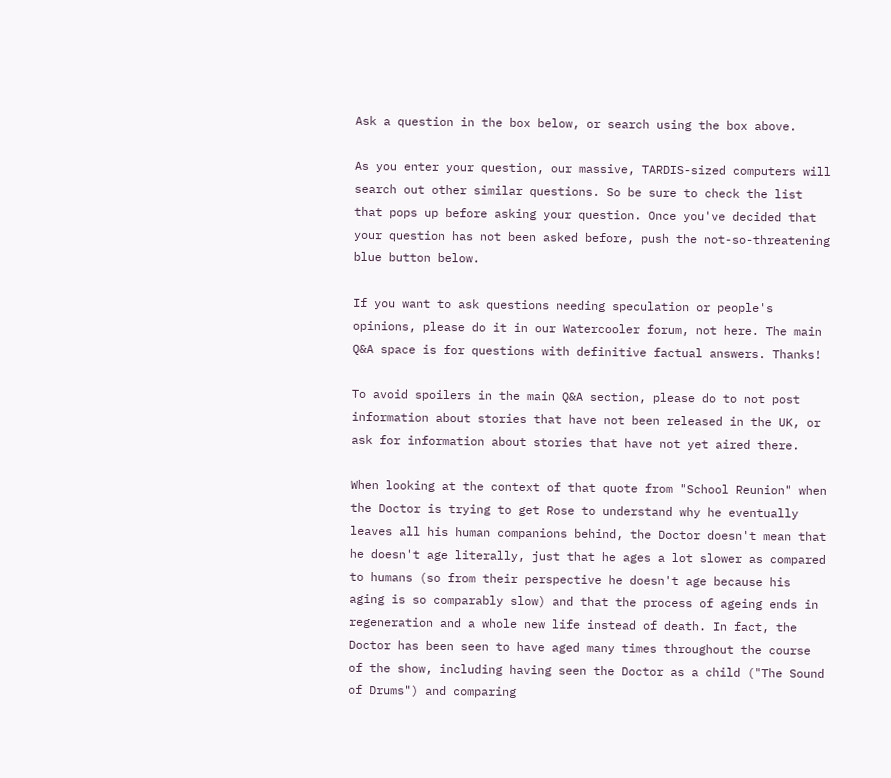Ask a question in the box below, or search using the box above.

As you enter your question, our massive, TARDIS-sized computers will search out other similar questions. So be sure to check the list that pops up before asking your question. Once you've decided that your question has not been asked before, push the not-so-threatening blue button below.

If you want to ask questions needing speculation or people's opinions, please do it in our Watercooler forum, not here. The main Q&A space is for questions with definitive factual answers. Thanks!

To avoid spoilers in the main Q&A section, please do to not post information about stories that have not been released in the UK, or ask for information about stories that have not yet aired there.

When looking at the context of that quote from "School Reunion" when the Doctor is trying to get Rose to understand why he eventually leaves all his human companions behind, the Doctor doesn't mean that he doesn't age literally, just that he ages a lot slower as compared to humans (so from their perspective he doesn't age because his aging is so comparably slow) and that the process of ageing ends in regeneration and a whole new life instead of death. In fact, the Doctor has been seen to have aged many times throughout the course of the show, including having seen the Doctor as a child ("The Sound of Drums") and comparing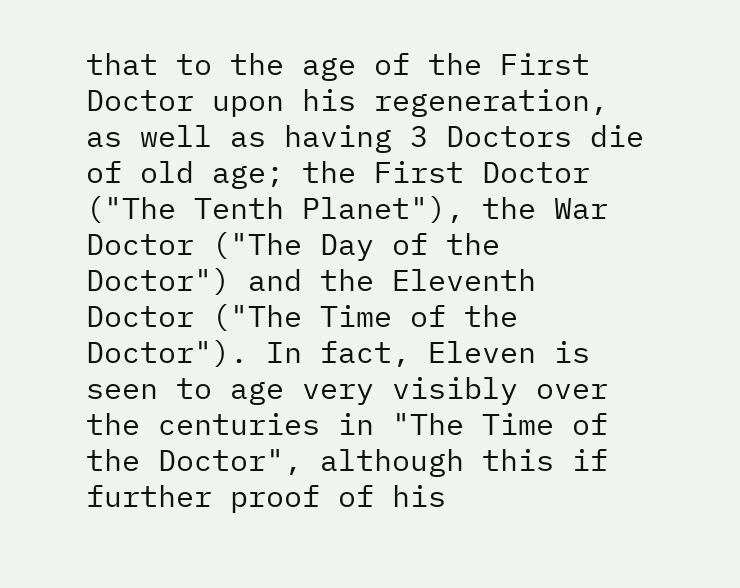that to the age of the First Doctor upon his regeneration, as well as having 3 Doctors die of old age; the First Doctor ("The Tenth Planet"), the War Doctor ("The Day of the Doctor") and the Eleventh Doctor ("The Time of the Doctor"). In fact, Eleven is seen to age very visibly over the centuries in "The Time of the Doctor", although this if further proof of his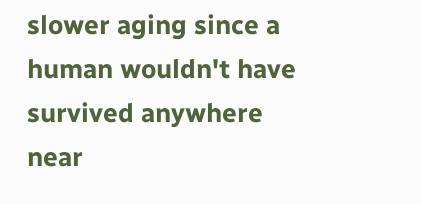slower aging since a human wouldn't have survived anywhere near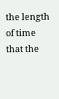the length of time that the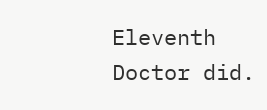Eleventh Doctor did.